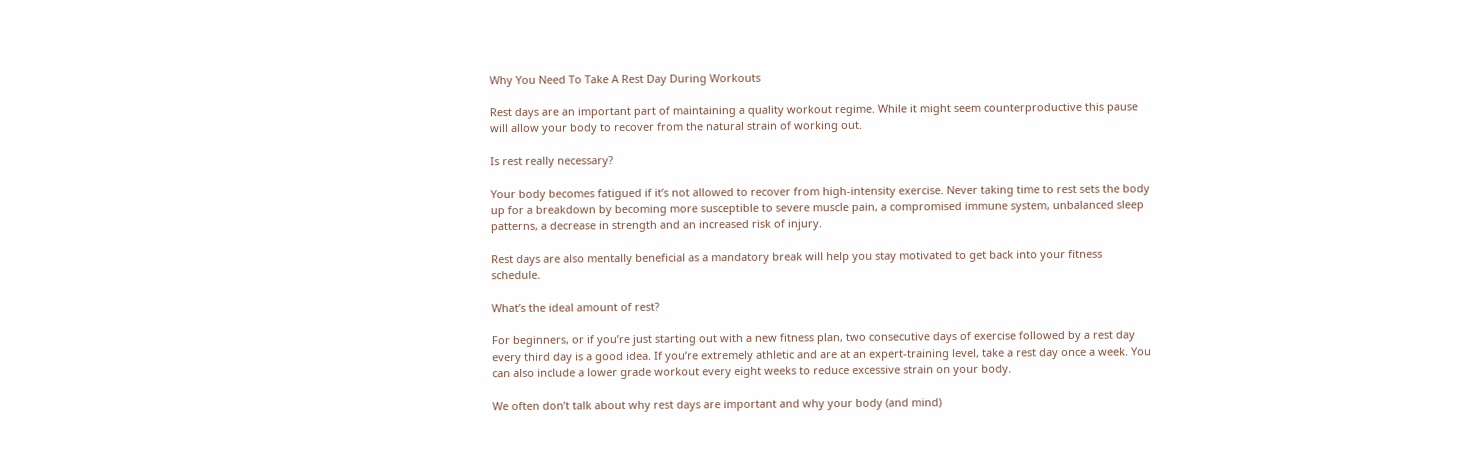Why You Need To Take A Rest Day During Workouts

Rest days are an important part of maintaining a quality workout regime. While it might seem counterproductive this pause will allow your body to recover from the natural strain of working out.

Is rest really necessary?

Your body becomes fatigued if it’s not allowed to recover from high-intensity exercise. Never taking time to rest sets the body up for a breakdown by becoming more susceptible to severe muscle pain, a compromised immune system, unbalanced sleep patterns, a decrease in strength and an increased risk of injury.

Rest days are also mentally beneficial as a mandatory break will help you stay motivated to get back into your fitness schedule.

What’s the ideal amount of rest?

For beginners, or if you’re just starting out with a new fitness plan, two consecutive days of exercise followed by a rest day every third day is a good idea. If you’re extremely athletic and are at an expert-training level, take a rest day once a week. You can also include a lower grade workout every eight weeks to reduce excessive strain on your body.

We often don’t talk about why rest days are important and why your body (and mind)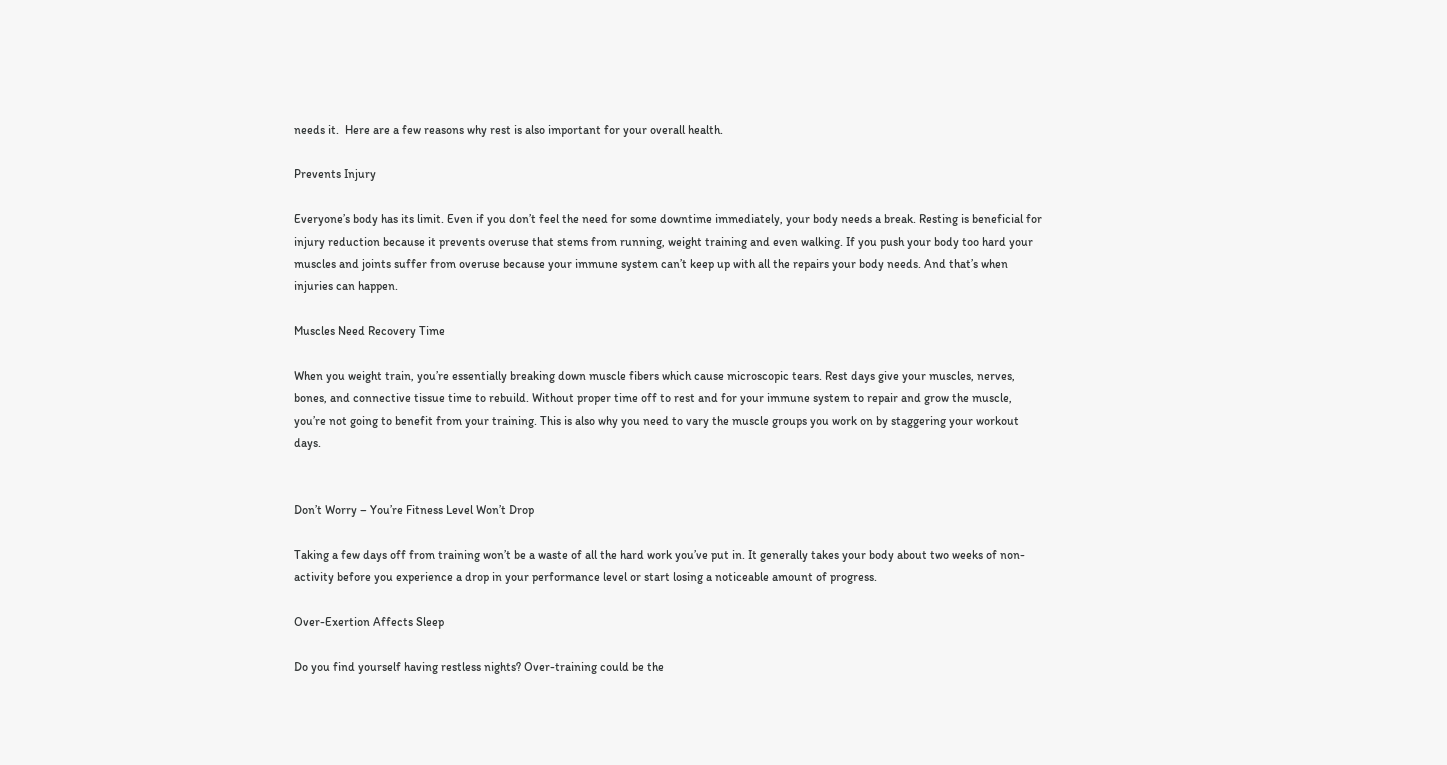needs it.  Here are a few reasons why rest is also important for your overall health.

Prevents Injury

Everyone’s body has its limit. Even if you don’t feel the need for some downtime immediately, your body needs a break. Resting is beneficial for injury reduction because it prevents overuse that stems from running, weight training and even walking. If you push your body too hard your muscles and joints suffer from overuse because your immune system can’t keep up with all the repairs your body needs. And that’s when injuries can happen.

Muscles Need Recovery Time

When you weight train, you’re essentially breaking down muscle fibers which cause microscopic tears. Rest days give your muscles, nerves, bones, and connective tissue time to rebuild. Without proper time off to rest and for your immune system to repair and grow the muscle, you’re not going to benefit from your training. This is also why you need to vary the muscle groups you work on by staggering your workout days.


Don’t Worry – You’re Fitness Level Won’t Drop

Taking a few days off from training won’t be a waste of all the hard work you’ve put in. It generally takes your body about two weeks of non-activity before you experience a drop in your performance level or start losing a noticeable amount of progress.

Over-Exertion Affects Sleep

Do you find yourself having restless nights? Over-training could be the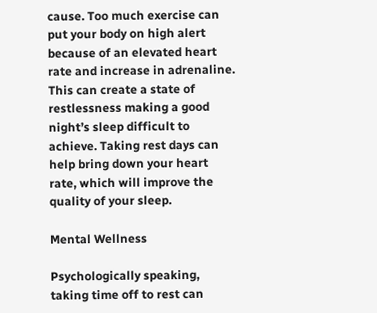cause. Too much exercise can put your body on high alert because of an elevated heart rate and increase in adrenaline. This can create a state of restlessness making a good night’s sleep difficult to achieve. Taking rest days can help bring down your heart rate, which will improve the quality of your sleep.

Mental Wellness

Psychologically speaking, taking time off to rest can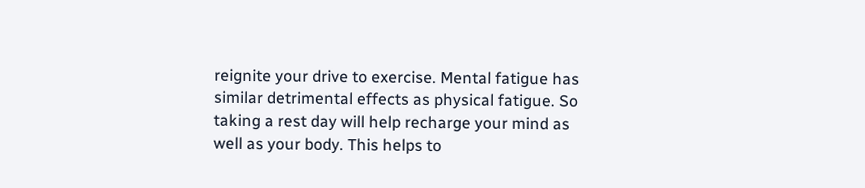reignite your drive to exercise. Mental fatigue has similar detrimental effects as physical fatigue. So taking a rest day will help recharge your mind as well as your body. This helps to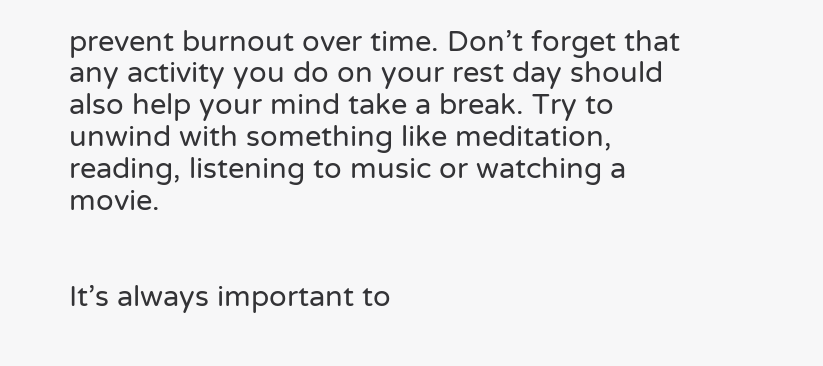prevent burnout over time. Don’t forget that any activity you do on your rest day should also help your mind take a break. Try to unwind with something like meditation, reading, listening to music or watching a movie.


It’s always important to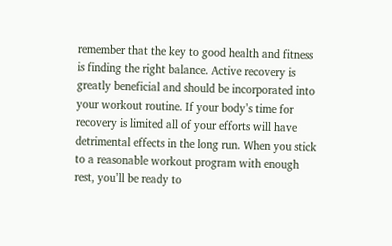remember that the key to good health and fitness is finding the right balance. Active recovery is greatly beneficial and should be incorporated into your workout routine. If your body’s time for recovery is limited all of your efforts will have detrimental effects in the long run. When you stick to a reasonable workout program with enough rest, you’ll be ready to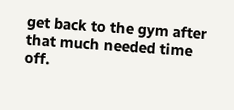get back to the gym after that much needed time off.